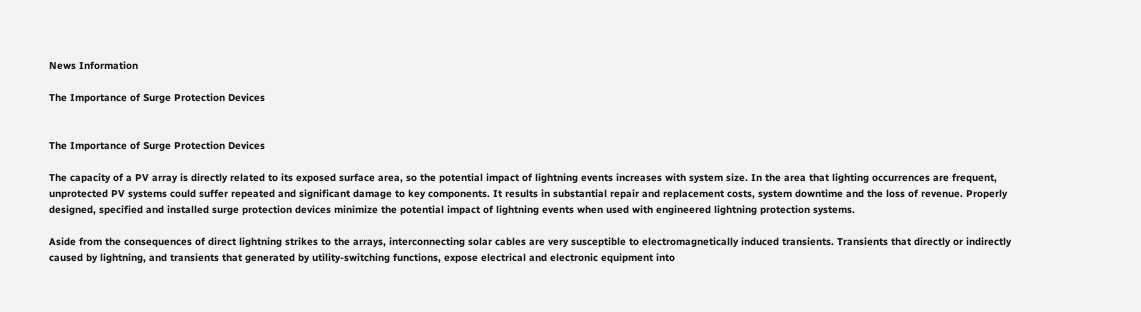News Information

The Importance of Surge Protection Devices


The Importance of Surge Protection Devices

The capacity of a PV array is directly related to its exposed surface area, so the potential impact of lightning events increases with system size. In the area that lighting occurrences are frequent, unprotected PV systems could suffer repeated and significant damage to key components. It results in substantial repair and replacement costs, system downtime and the loss of revenue. Properly designed, specified and installed surge protection devices minimize the potential impact of lightning events when used with engineered lightning protection systems.

Aside from the consequences of direct lightning strikes to the arrays, interconnecting solar cables are very susceptible to electromagnetically induced transients. Transients that directly or indirectly caused by lightning, and transients that generated by utility-switching functions, expose electrical and electronic equipment into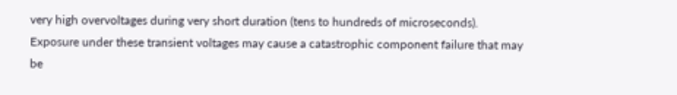very high overvoltages during very short duration (tens to hundreds of microseconds). Exposure under these transient voltages may cause a catastrophic component failure that may be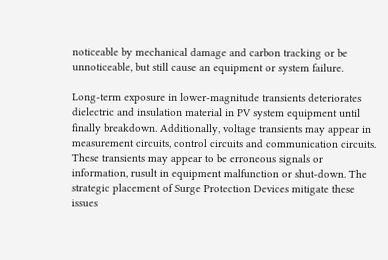noticeable by mechanical damage and carbon tracking or be unnoticeable, but still cause an equipment or system failure.

Long-term exposure in lower-magnitude transients deteriorates dielectric and insulation material in PV system equipment until finally breakdown. Additionally, voltage transients may appear in measurement circuits, control circuits and communication circuits. These transients may appear to be erroneous signals or information, rusult in equipment malfunction or shut-down. The strategic placement of Surge Protection Devices mitigate these issues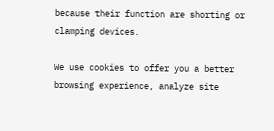because their function are shorting or clamping devices.

We use cookies to offer you a better browsing experience, analyze site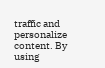traffic and personalize content. By using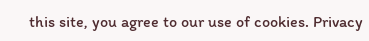this site, you agree to our use of cookies. Privacy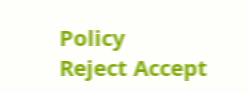Policy
Reject Accept